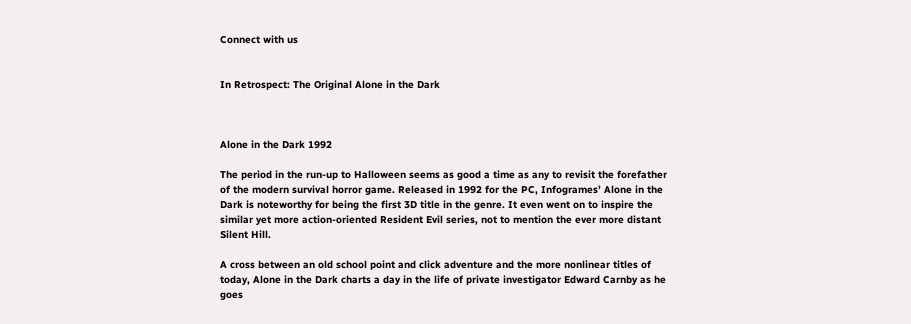Connect with us


In Retrospect: The Original Alone in the Dark



Alone in the Dark 1992

The period in the run-up to Halloween seems as good a time as any to revisit the forefather of the modern survival horror game. Released in 1992 for the PC, Infogrames’ Alone in the Dark is noteworthy for being the first 3D title in the genre. It even went on to inspire the similar yet more action-oriented Resident Evil series, not to mention the ever more distant Silent Hill.

A cross between an old school point and click adventure and the more nonlinear titles of today, Alone in the Dark charts a day in the life of private investigator Edward Carnby as he goes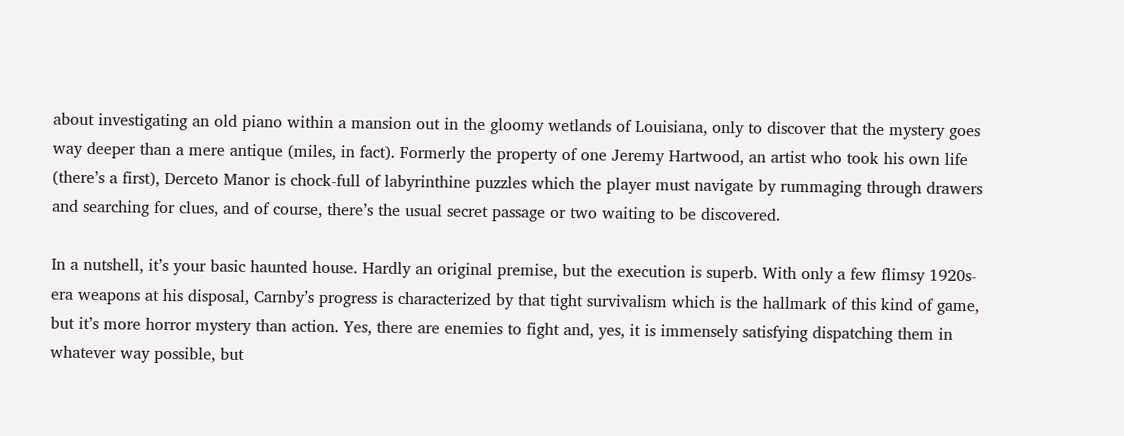about investigating an old piano within a mansion out in the gloomy wetlands of Louisiana, only to discover that the mystery goes way deeper than a mere antique (miles, in fact). Formerly the property of one Jeremy Hartwood, an artist who took his own life (there’s a first), Derceto Manor is chock-full of labyrinthine puzzles which the player must navigate by rummaging through drawers and searching for clues, and of course, there’s the usual secret passage or two waiting to be discovered.

In a nutshell, it’s your basic haunted house. Hardly an original premise, but the execution is superb. With only a few flimsy 1920s-era weapons at his disposal, Carnby’s progress is characterized by that tight survivalism which is the hallmark of this kind of game, but it’s more horror mystery than action. Yes, there are enemies to fight and, yes, it is immensely satisfying dispatching them in whatever way possible, but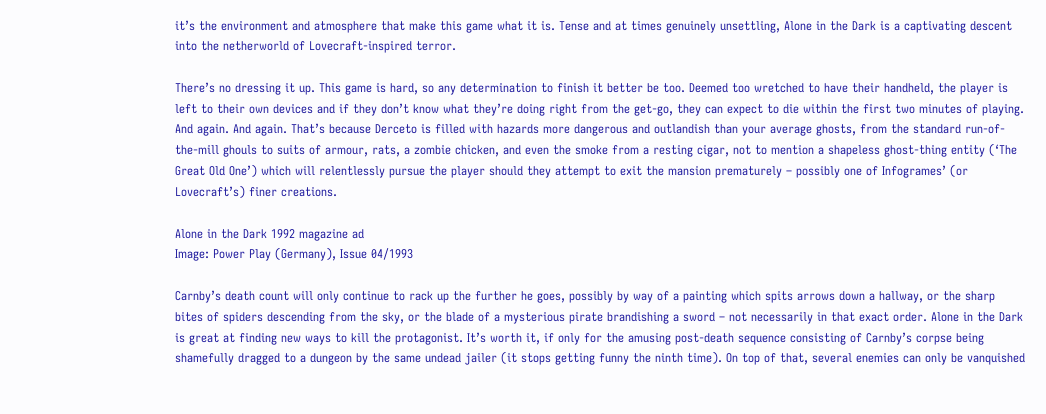it’s the environment and atmosphere that make this game what it is. Tense and at times genuinely unsettling, Alone in the Dark is a captivating descent into the netherworld of Lovecraft-inspired terror.

There’s no dressing it up. This game is hard, so any determination to finish it better be too. Deemed too wretched to have their handheld, the player is left to their own devices and if they don’t know what they’re doing right from the get-go, they can expect to die within the first two minutes of playing. And again. And again. That’s because Derceto is filled with hazards more dangerous and outlandish than your average ghosts, from the standard run-of-the-mill ghouls to suits of armour, rats, a zombie chicken, and even the smoke from a resting cigar, not to mention a shapeless ghost-thing entity (‘The Great Old One’) which will relentlessly pursue the player should they attempt to exit the mansion prematurely – possibly one of Infogrames’ (or Lovecraft’s) finer creations.

Alone in the Dark 1992 magazine ad
Image: Power Play (Germany), Issue 04/1993

Carnby’s death count will only continue to rack up the further he goes, possibly by way of a painting which spits arrows down a hallway, or the sharp bites of spiders descending from the sky, or the blade of a mysterious pirate brandishing a sword – not necessarily in that exact order. Alone in the Dark is great at finding new ways to kill the protagonist. It’s worth it, if only for the amusing post-death sequence consisting of Carnby’s corpse being shamefully dragged to a dungeon by the same undead jailer (it stops getting funny the ninth time). On top of that, several enemies can only be vanquished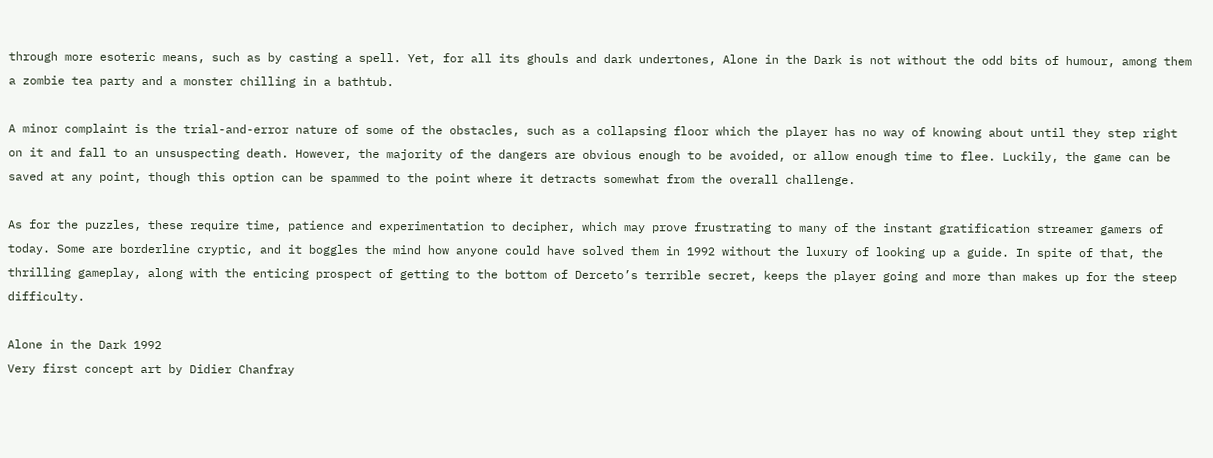through more esoteric means, such as by casting a spell. Yet, for all its ghouls and dark undertones, Alone in the Dark is not without the odd bits of humour, among them a zombie tea party and a monster chilling in a bathtub.

A minor complaint is the trial-and-error nature of some of the obstacles, such as a collapsing floor which the player has no way of knowing about until they step right on it and fall to an unsuspecting death. However, the majority of the dangers are obvious enough to be avoided, or allow enough time to flee. Luckily, the game can be saved at any point, though this option can be spammed to the point where it detracts somewhat from the overall challenge.

As for the puzzles, these require time, patience and experimentation to decipher, which may prove frustrating to many of the instant gratification streamer gamers of today. Some are borderline cryptic, and it boggles the mind how anyone could have solved them in 1992 without the luxury of looking up a guide. In spite of that, the thrilling gameplay, along with the enticing prospect of getting to the bottom of Derceto’s terrible secret, keeps the player going and more than makes up for the steep difficulty.

Alone in the Dark 1992
Very first concept art by Didier Chanfray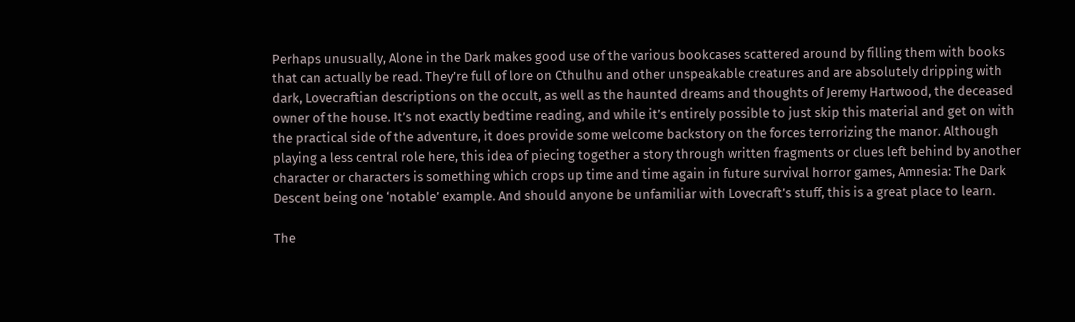Perhaps unusually, Alone in the Dark makes good use of the various bookcases scattered around by filling them with books that can actually be read. They’re full of lore on Cthulhu and other unspeakable creatures and are absolutely dripping with dark, Lovecraftian descriptions on the occult, as well as the haunted dreams and thoughts of Jeremy Hartwood, the deceased owner of the house. It’s not exactly bedtime reading, and while it’s entirely possible to just skip this material and get on with the practical side of the adventure, it does provide some welcome backstory on the forces terrorizing the manor. Although playing a less central role here, this idea of piecing together a story through written fragments or clues left behind by another character or characters is something which crops up time and time again in future survival horror games, Amnesia: The Dark Descent being one ‘notable’ example. And should anyone be unfamiliar with Lovecraft’s stuff, this is a great place to learn.

The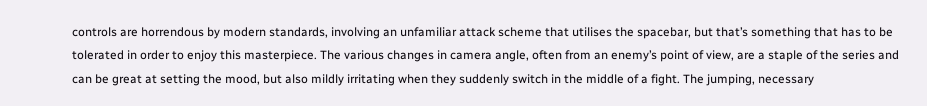controls are horrendous by modern standards, involving an unfamiliar attack scheme that utilises the spacebar, but that’s something that has to be tolerated in order to enjoy this masterpiece. The various changes in camera angle, often from an enemy’s point of view, are a staple of the series and can be great at setting the mood, but also mildly irritating when they suddenly switch in the middle of a fight. The jumping, necessary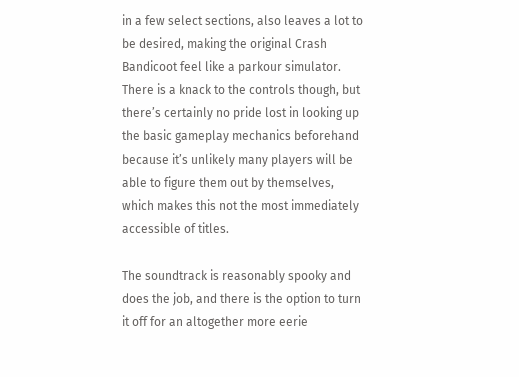in a few select sections, also leaves a lot to be desired, making the original Crash Bandicoot feel like a parkour simulator. There is a knack to the controls though, but there’s certainly no pride lost in looking up the basic gameplay mechanics beforehand because it’s unlikely many players will be able to figure them out by themselves, which makes this not the most immediately accessible of titles.

The soundtrack is reasonably spooky and does the job, and there is the option to turn it off for an altogether more eerie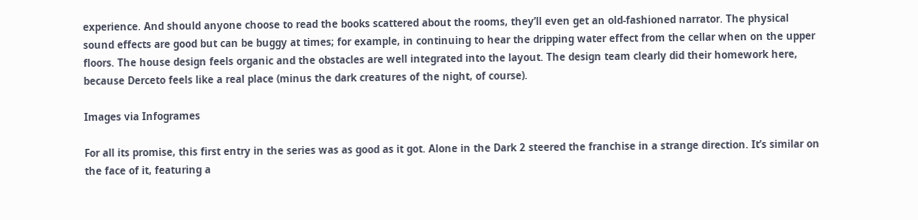experience. And should anyone choose to read the books scattered about the rooms, they’ll even get an old-fashioned narrator. The physical sound effects are good but can be buggy at times; for example, in continuing to hear the dripping water effect from the cellar when on the upper floors. The house design feels organic and the obstacles are well integrated into the layout. The design team clearly did their homework here, because Derceto feels like a real place (minus the dark creatures of the night, of course).

Images via Infogrames

For all its promise, this first entry in the series was as good as it got. Alone in the Dark 2 steered the franchise in a strange direction. It’s similar on the face of it, featuring a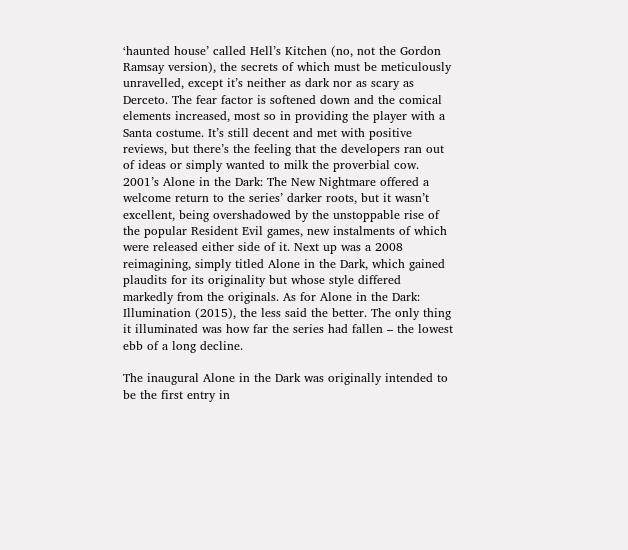‘haunted house’ called Hell’s Kitchen (no, not the Gordon Ramsay version), the secrets of which must be meticulously unravelled, except it’s neither as dark nor as scary as Derceto. The fear factor is softened down and the comical elements increased, most so in providing the player with a Santa costume. It’s still decent and met with positive reviews, but there’s the feeling that the developers ran out of ideas or simply wanted to milk the proverbial cow. 2001’s Alone in the Dark: The New Nightmare offered a welcome return to the series’ darker roots, but it wasn’t excellent, being overshadowed by the unstoppable rise of the popular Resident Evil games, new instalments of which were released either side of it. Next up was a 2008 reimagining, simply titled Alone in the Dark, which gained plaudits for its originality but whose style differed markedly from the originals. As for Alone in the Dark: Illumination (2015), the less said the better. The only thing it illuminated was how far the series had fallen – the lowest ebb of a long decline.

The inaugural Alone in the Dark was originally intended to be the first entry in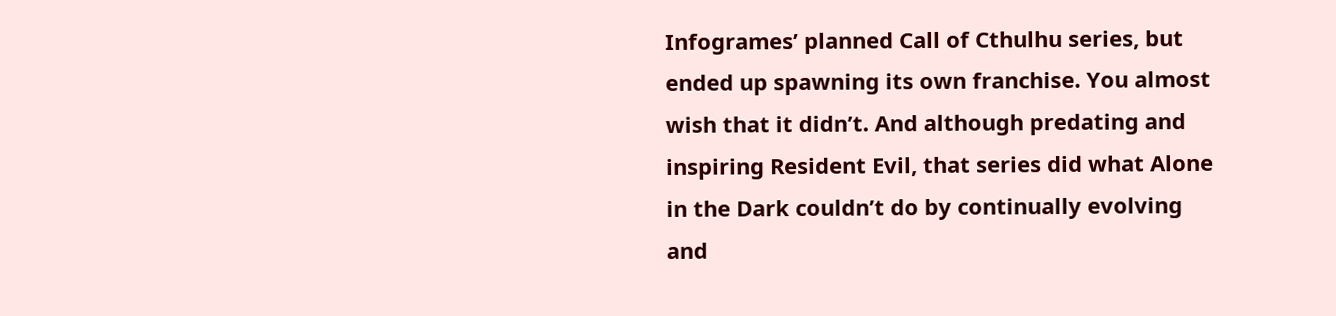Infogrames’ planned Call of Cthulhu series, but ended up spawning its own franchise. You almost wish that it didn’t. And although predating and inspiring Resident Evil, that series did what Alone in the Dark couldn’t do by continually evolving and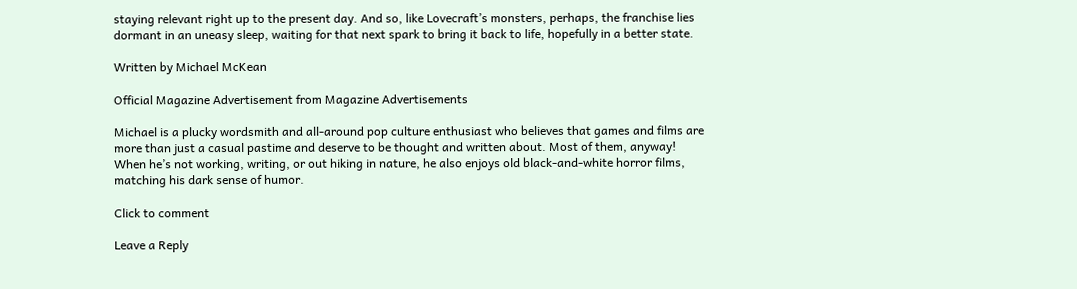staying relevant right up to the present day. And so, like Lovecraft’s monsters, perhaps, the franchise lies dormant in an uneasy sleep, waiting for that next spark to bring it back to life, hopefully in a better state.

Written by Michael McKean

Official Magazine Advertisement from Magazine Advertisements

Michael is a plucky wordsmith and all-around pop culture enthusiast who believes that games and films are more than just a casual pastime and deserve to be thought and written about. Most of them, anyway! When he’s not working, writing, or out hiking in nature, he also enjoys old black-and-white horror films, matching his dark sense of humor.

Click to comment

Leave a Reply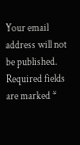Your email address will not be published. Required fields are marked *